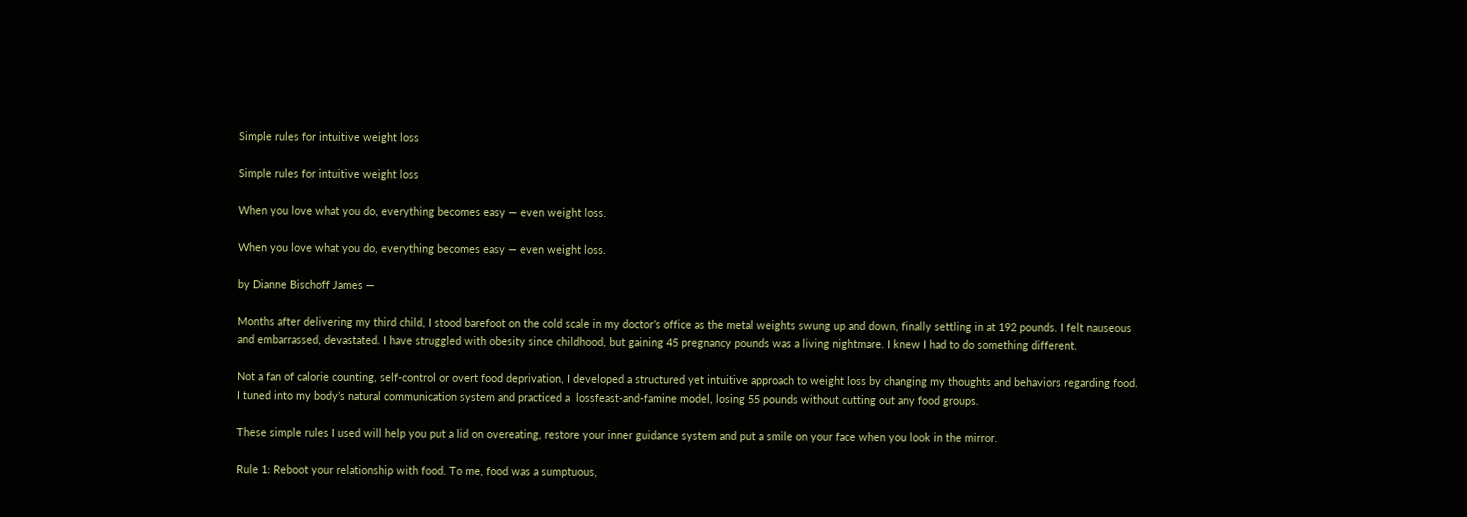Simple rules for intuitive weight loss

Simple rules for intuitive weight loss

When you love what you do, everything becomes easy — even weight loss.

When you love what you do, everything becomes easy — even weight loss.

by Dianne Bischoff James —

Months after delivering my third child, I stood barefoot on the cold scale in my doctor’s office as the metal weights swung up and down, finally settling in at 192 pounds. I felt nauseous and embarrassed, devastated. I have struggled with obesity since childhood, but gaining 45 pregnancy pounds was a living nightmare. I knew I had to do something different.

Not a fan of calorie counting, self-control or overt food deprivation, I developed a structured yet intuitive approach to weight loss by changing my thoughts and behaviors regarding food. I tuned into my body’s natural communication system and practiced a  lossfeast-and-famine model, losing 55 pounds without cutting out any food groups.

These simple rules I used will help you put a lid on overeating, restore your inner guidance system and put a smile on your face when you look in the mirror.

Rule 1: Reboot your relationship with food. To me, food was a sumptuous,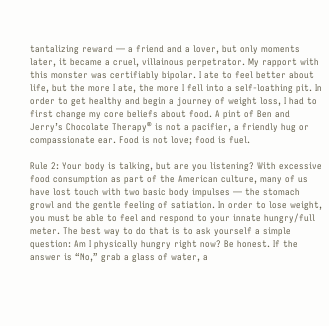tantalizing reward — a friend and a lover, but only moments later, it became a cruel, villainous perpetrator. My rapport with this monster was certifiably bipolar. I ate to feel better about life, but the more I ate, the more I fell into a self-loathing pit. In order to get healthy and begin a journey of weight loss, I had to first change my core beliefs about food. A pint of Ben and Jerry’s Chocolate Therapy® is not a pacifier, a friendly hug or compassionate ear. Food is not love; food is fuel.

Rule 2: Your body is talking, but are you listening? With excessive food consumption as part of the American culture, many of us have lost touch with two basic body impulses — the stomach growl and the gentle feeling of satiation. In order to lose weight, you must be able to feel and respond to your innate hungry/full meter. The best way to do that is to ask yourself a simple question: Am I physically hungry right now? Be honest. If the answer is “No,” grab a glass of water, a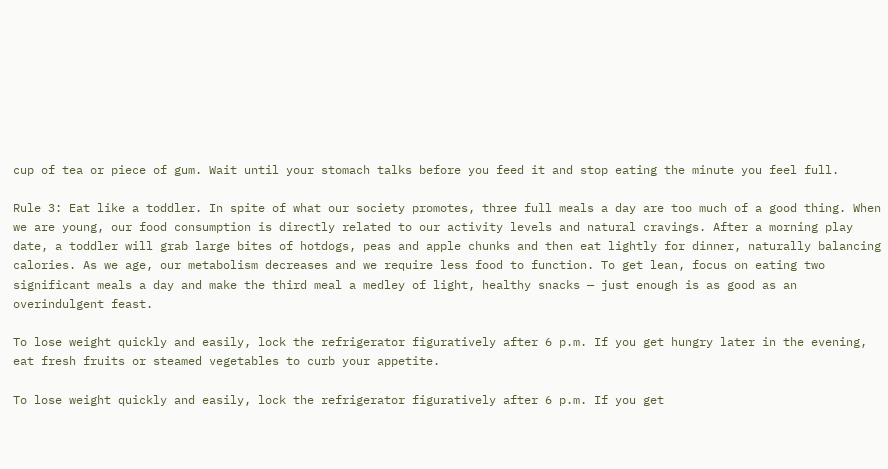cup of tea or piece of gum. Wait until your stomach talks before you feed it and stop eating the minute you feel full.

Rule 3: Eat like a toddler. In spite of what our society promotes, three full meals a day are too much of a good thing. When we are young, our food consumption is directly related to our activity levels and natural cravings. After a morning play date, a toddler will grab large bites of hotdogs, peas and apple chunks and then eat lightly for dinner, naturally balancing calories. As we age, our metabolism decreases and we require less food to function. To get lean, focus on eating two significant meals a day and make the third meal a medley of light, healthy snacks — just enough is as good as an overindulgent feast.

To lose weight quickly and easily, lock the refrigerator figuratively after 6 p.m. If you get hungry later in the evening, eat fresh fruits or steamed vegetables to curb your appetite.

To lose weight quickly and easily, lock the refrigerator figuratively after 6 p.m. If you get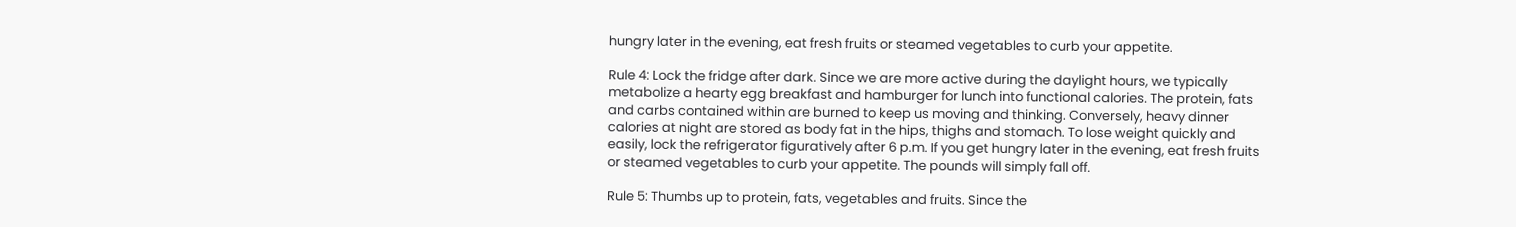hungry later in the evening, eat fresh fruits or steamed vegetables to curb your appetite.

Rule 4: Lock the fridge after dark. Since we are more active during the daylight hours, we typically metabolize a hearty egg breakfast and hamburger for lunch into functional calories. The protein, fats and carbs contained within are burned to keep us moving and thinking. Conversely, heavy dinner calories at night are stored as body fat in the hips, thighs and stomach. To lose weight quickly and easily, lock the refrigerator figuratively after 6 p.m. If you get hungry later in the evening, eat fresh fruits or steamed vegetables to curb your appetite. The pounds will simply fall off.

Rule 5: Thumbs up to protein, fats, vegetables and fruits. Since the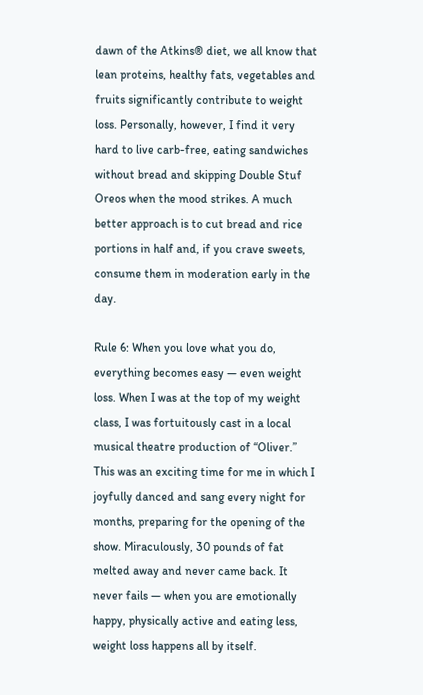dawn of the Atkins® diet, we all know that lean proteins, healthy fats, vegetables and fruits significantly contribute to weight loss. Personally, however, I find it very hard to live carb-free, eating sandwiches without bread and skipping Double Stuf Oreos when the mood strikes. A much better approach is to cut bread and rice portions in half and, if you crave sweets, consume them in moderation early in the day.

Rule 6: When you love what you do, everything becomes easy — even weight loss. When I was at the top of my weight class, I was fortuitously cast in a local musical theatre production of “Oliver.” This was an exciting time for me in which I joyfully danced and sang every night for months, preparing for the opening of the show. Miraculously, 30 pounds of fat melted away and never came back. It never fails — when you are emotionally happy, physically active and eating less, weight loss happens all by itself.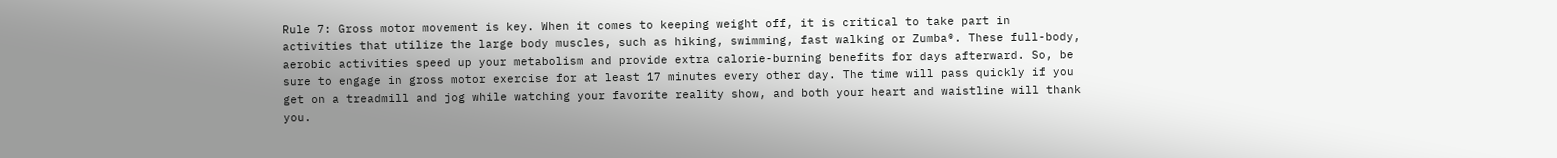Rule 7: Gross motor movement is key. When it comes to keeping weight off, it is critical to take part in activities that utilize the large body muscles, such as hiking, swimming, fast walking or Zumba®. These full-body, aerobic activities speed up your metabolism and provide extra calorie-burning benefits for days afterward. So, be sure to engage in gross motor exercise for at least 17 minutes every other day. The time will pass quickly if you get on a treadmill and jog while watching your favorite reality show, and both your heart and waistline will thank you.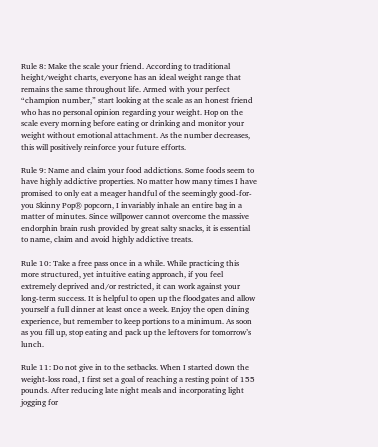Rule 8: Make the scale your friend. According to traditional height/weight charts, everyone has an ideal weight range that remains the same throughout life. Armed with your perfect “champion number,” start looking at the scale as an honest friend who has no personal opinion regarding your weight. Hop on the scale every morning before eating or drinking and monitor your weight without emotional attachment. As the number decreases, this will positively reinforce your future efforts.

Rule 9: Name and claim your food addictions. Some foods seem to have highly addictive properties. No matter how many times I have promised to only eat a meager handful of the seemingly good-for-you Skinny Pop® popcorn, I invariably inhale an entire bag in a matter of minutes. Since willpower cannot overcome the massive endorphin brain rush provided by great salty snacks, it is essential to name, claim and avoid highly addictive treats.

Rule 10: Take a free pass once in a while. While practicing this more structured, yet intuitive eating approach, if you feel extremely deprived and/or restricted, it can work against your long-term success. It is helpful to open up the floodgates and allow yourself a full dinner at least once a week. Enjoy the open dining experience, but remember to keep portions to a minimum. As soon as you fill up, stop eating and pack up the leftovers for tomorrow’s lunch.

Rule 11: Do not give in to the setbacks. When I started down the weight-loss road, I first set a goal of reaching a resting point of 155 pounds. After reducing late night meals and incorporating light jogging for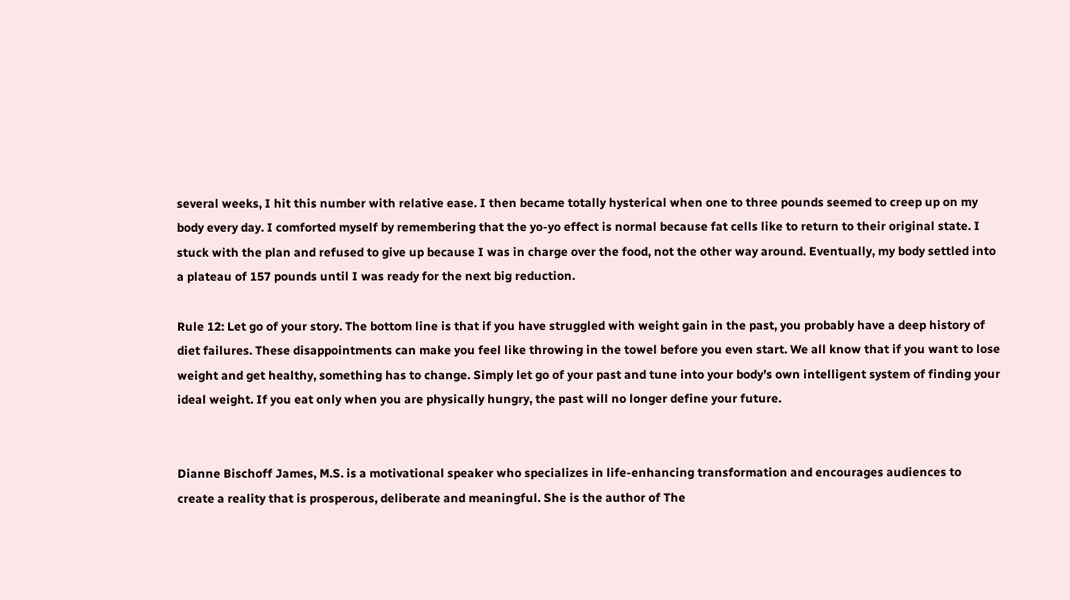several weeks, I hit this number with relative ease. I then became totally hysterical when one to three pounds seemed to creep up on my body every day. I comforted myself by remembering that the yo-yo effect is normal because fat cells like to return to their original state. I stuck with the plan and refused to give up because I was in charge over the food, not the other way around. Eventually, my body settled into a plateau of 157 pounds until I was ready for the next big reduction.

Rule 12: Let go of your story. The bottom line is that if you have struggled with weight gain in the past, you probably have a deep history of diet failures. These disappointments can make you feel like throwing in the towel before you even start. We all know that if you want to lose weight and get healthy, something has to change. Simply let go of your past and tune into your body’s own intelligent system of finding your ideal weight. If you eat only when you are physically hungry, the past will no longer define your future.


Dianne Bischoff James, M.S. is a motivational speaker who specializes in life-enhancing transformation and encourages audiences to create a reality that is prosperous, deliberate and meaningful. She is the author of The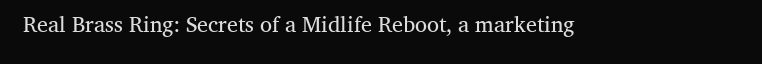Real Brass Ring: Secrets of a Midlife Reboot, a marketing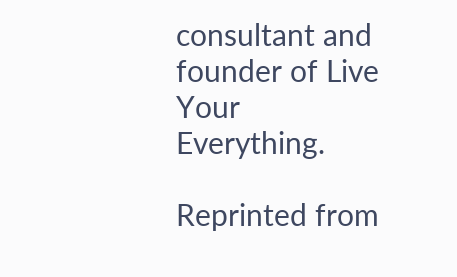consultant and founder of Live Your Everything.

Reprinted from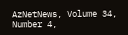AzNetNews, Volume 34, Number 4,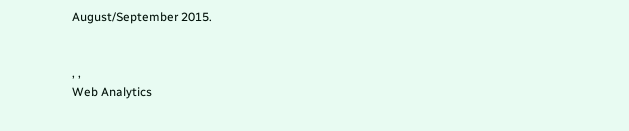August/September 2015.


, ,
Web Analytics